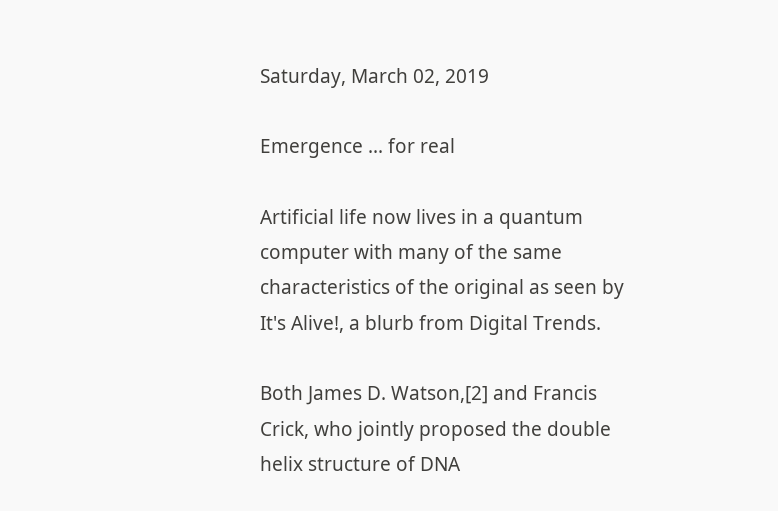Saturday, March 02, 2019

Emergence ... for real

Artificial life now lives in a quantum computer with many of the same characteristics of the original as seen by It's Alive!, a blurb from Digital Trends.

Both James D. Watson,[2] and Francis Crick, who jointly proposed the double helix structure of DNA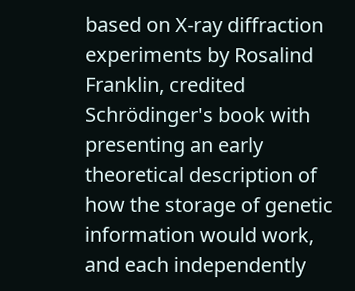based on X-ray diffraction experiments by Rosalind Franklin, credited Schrödinger's book with presenting an early theoretical description of how the storage of genetic information would work, and each independently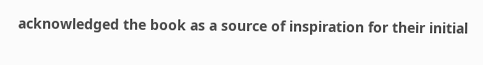acknowledged the book as a source of inspiration for their initial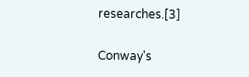researches.[3]

Conway's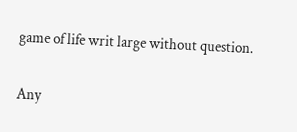game of life writ large without question.

Any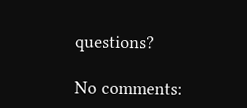questions?

No comments: